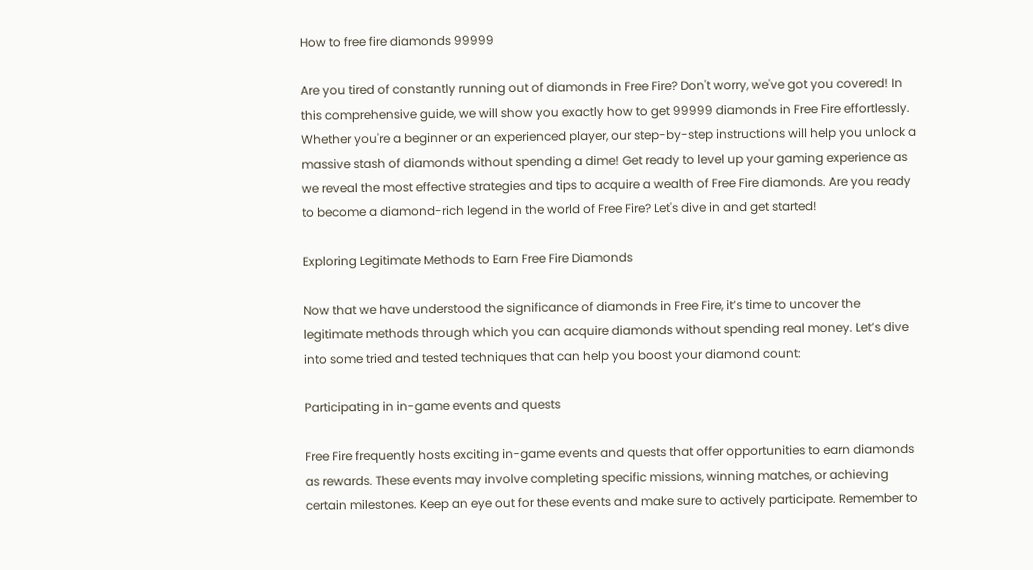How to free fire diamonds 99999

Are you tired of constantly running out of diamonds in Free Fire? Don't worry, we've got you covered! In this comprehensive guide, we will show you exactly how to get 99999 diamonds in Free Fire effortlessly. Whether you're a beginner or an experienced player, our step-by-step instructions will help you unlock a massive stash of diamonds without spending a dime! Get ready to level up your gaming experience as we reveal the most effective strategies and tips to acquire a wealth of Free Fire diamonds. Are you ready to become a diamond-rich legend in the world of Free Fire? Let's dive in and get started!

Exploring Legitimate Methods to Earn Free Fire Diamonds

Now that we have understood the significance of diamonds in Free Fire, it’s time to uncover the legitimate methods through which you can acquire diamonds without spending real money. Let’s dive into some tried and tested techniques that can help you boost your diamond count:

Participating in in-game events and quests

Free Fire frequently hosts exciting in-game events and quests that offer opportunities to earn diamonds as rewards. These events may involve completing specific missions, winning matches, or achieving certain milestones. Keep an eye out for these events and make sure to actively participate. Remember to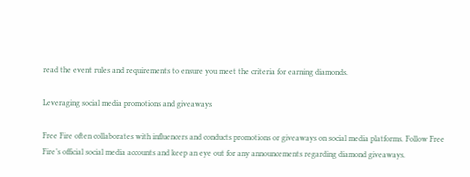read the event rules and requirements to ensure you meet the criteria for earning diamonds.

Leveraging social media promotions and giveaways

Free Fire often collaborates with influencers and conducts promotions or giveaways on social media platforms. Follow Free Fire’s official social media accounts and keep an eye out for any announcements regarding diamond giveaways.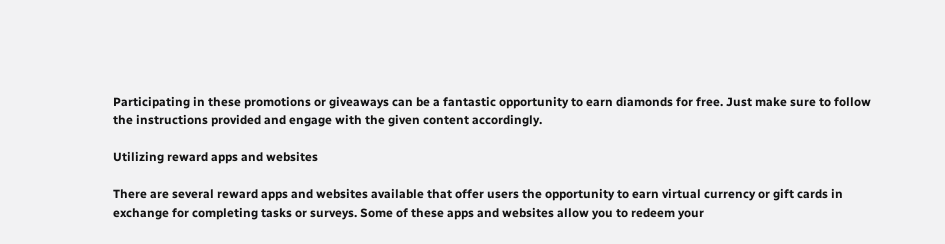Participating in these promotions or giveaways can be a fantastic opportunity to earn diamonds for free. Just make sure to follow the instructions provided and engage with the given content accordingly.

Utilizing reward apps and websites

There are several reward apps and websites available that offer users the opportunity to earn virtual currency or gift cards in exchange for completing tasks or surveys. Some of these apps and websites allow you to redeem your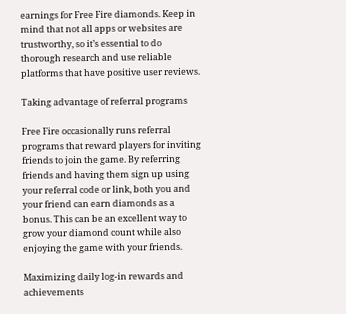earnings for Free Fire diamonds. Keep in mind that not all apps or websites are trustworthy, so it’s essential to do thorough research and use reliable platforms that have positive user reviews.

Taking advantage of referral programs

Free Fire occasionally runs referral programs that reward players for inviting friends to join the game. By referring friends and having them sign up using your referral code or link, both you and your friend can earn diamonds as a bonus. This can be an excellent way to grow your diamond count while also enjoying the game with your friends.

Maximizing daily log-in rewards and achievements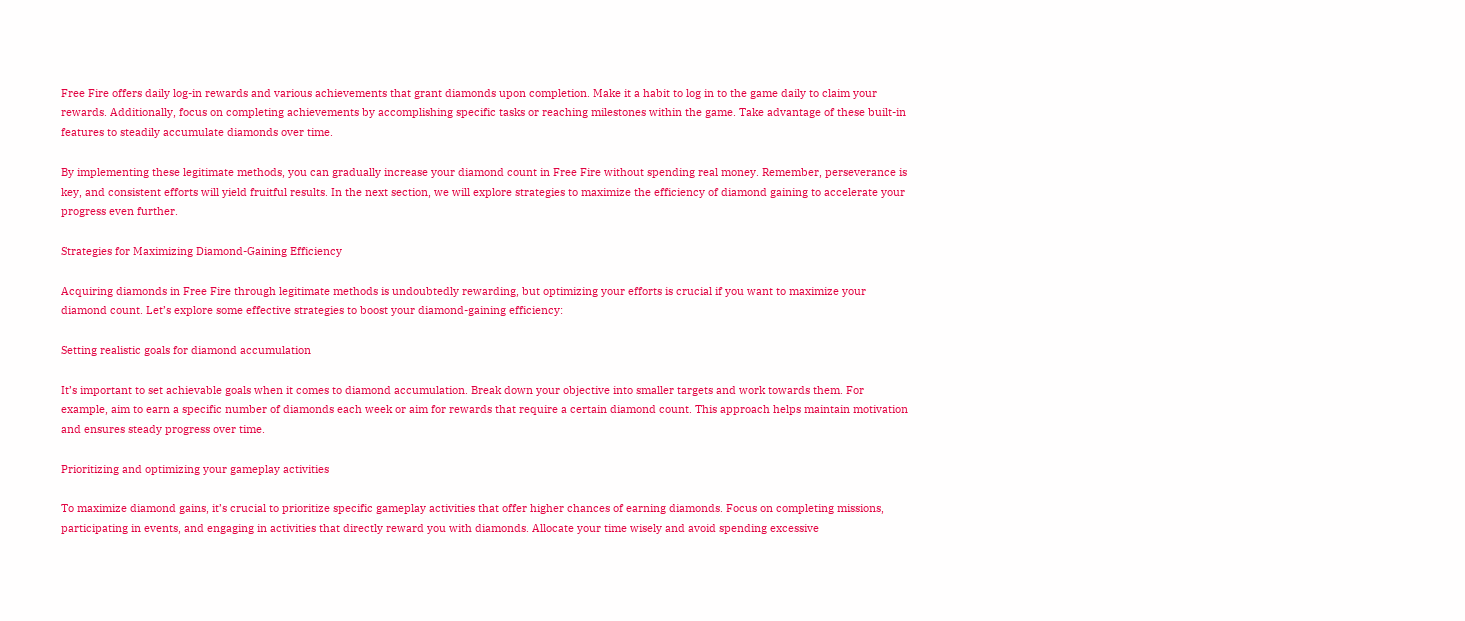Free Fire offers daily log-in rewards and various achievements that grant diamonds upon completion. Make it a habit to log in to the game daily to claim your rewards. Additionally, focus on completing achievements by accomplishing specific tasks or reaching milestones within the game. Take advantage of these built-in features to steadily accumulate diamonds over time.

By implementing these legitimate methods, you can gradually increase your diamond count in Free Fire without spending real money. Remember, perseverance is key, and consistent efforts will yield fruitful results. In the next section, we will explore strategies to maximize the efficiency of diamond gaining to accelerate your progress even further.

Strategies for Maximizing Diamond-Gaining Efficiency

Acquiring diamonds in Free Fire through legitimate methods is undoubtedly rewarding, but optimizing your efforts is crucial if you want to maximize your diamond count. Let’s explore some effective strategies to boost your diamond-gaining efficiency:

Setting realistic goals for diamond accumulation

It’s important to set achievable goals when it comes to diamond accumulation. Break down your objective into smaller targets and work towards them. For example, aim to earn a specific number of diamonds each week or aim for rewards that require a certain diamond count. This approach helps maintain motivation and ensures steady progress over time.

Prioritizing and optimizing your gameplay activities

To maximize diamond gains, it’s crucial to prioritize specific gameplay activities that offer higher chances of earning diamonds. Focus on completing missions, participating in events, and engaging in activities that directly reward you with diamonds. Allocate your time wisely and avoid spending excessive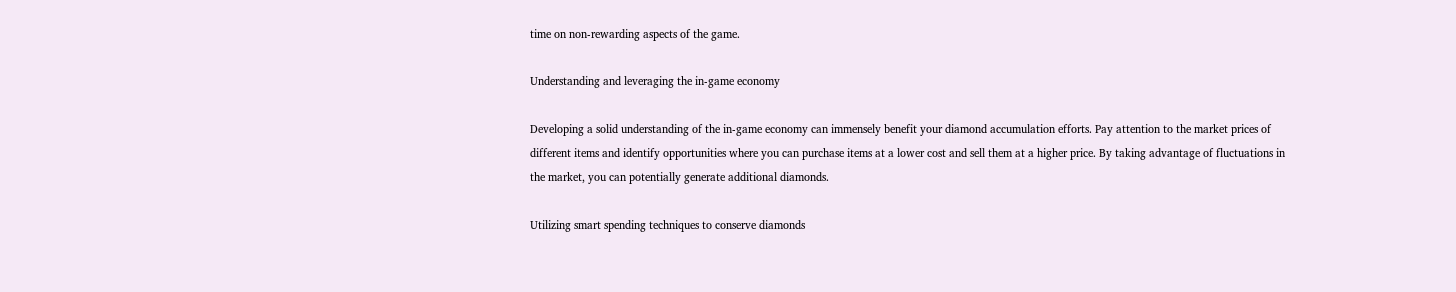time on non-rewarding aspects of the game.

Understanding and leveraging the in-game economy

Developing a solid understanding of the in-game economy can immensely benefit your diamond accumulation efforts. Pay attention to the market prices of different items and identify opportunities where you can purchase items at a lower cost and sell them at a higher price. By taking advantage of fluctuations in the market, you can potentially generate additional diamonds.

Utilizing smart spending techniques to conserve diamonds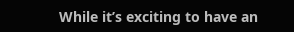While it’s exciting to have an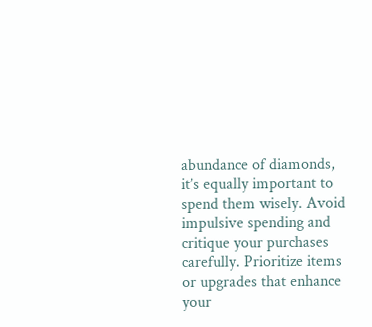abundance of diamonds, it’s equally important to spend them wisely. Avoid impulsive spending and critique your purchases carefully. Prioritize items or upgrades that enhance your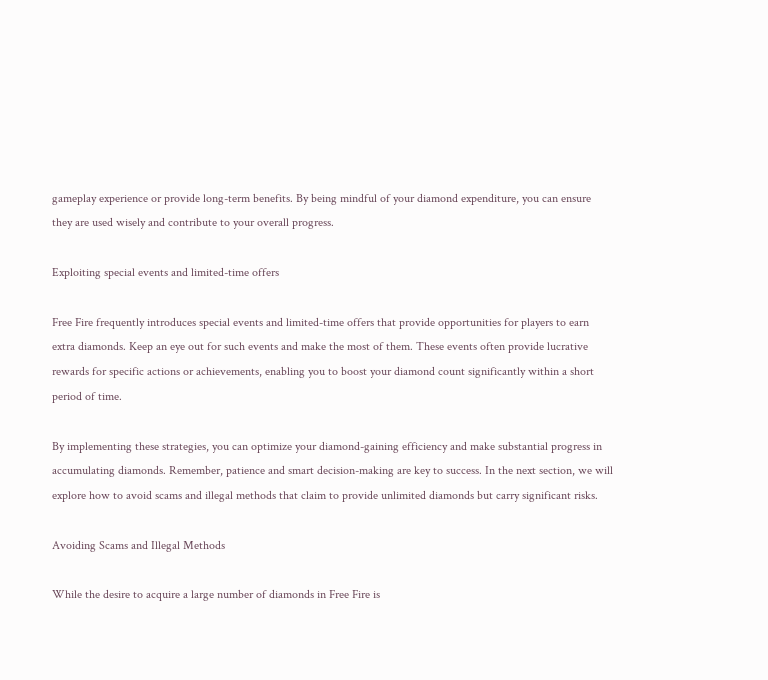gameplay experience or provide long-term benefits. By being mindful of your diamond expenditure, you can ensure they are used wisely and contribute to your overall progress.

Exploiting special events and limited-time offers

Free Fire frequently introduces special events and limited-time offers that provide opportunities for players to earn extra diamonds. Keep an eye out for such events and make the most of them. These events often provide lucrative rewards for specific actions or achievements, enabling you to boost your diamond count significantly within a short period of time.

By implementing these strategies, you can optimize your diamond-gaining efficiency and make substantial progress in accumulating diamonds. Remember, patience and smart decision-making are key to success. In the next section, we will explore how to avoid scams and illegal methods that claim to provide unlimited diamonds but carry significant risks.

Avoiding Scams and Illegal Methods

While the desire to acquire a large number of diamonds in Free Fire is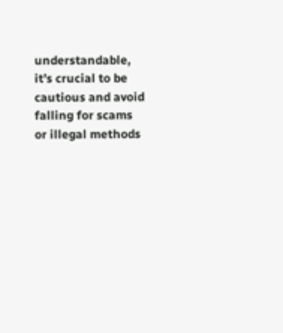understandable, it’s crucial to be cautious and avoid falling for scams or illegal methods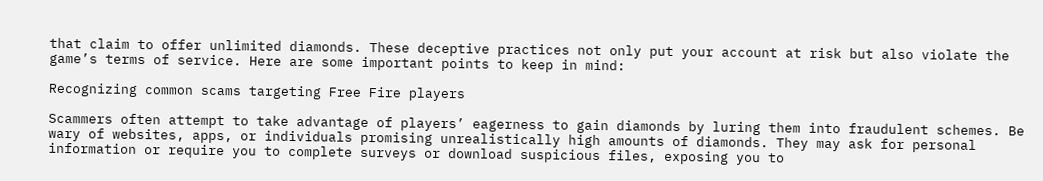that claim to offer unlimited diamonds. These deceptive practices not only put your account at risk but also violate the game’s terms of service. Here are some important points to keep in mind:

Recognizing common scams targeting Free Fire players

Scammers often attempt to take advantage of players’ eagerness to gain diamonds by luring them into fraudulent schemes. Be wary of websites, apps, or individuals promising unrealistically high amounts of diamonds. They may ask for personal information or require you to complete surveys or download suspicious files, exposing you to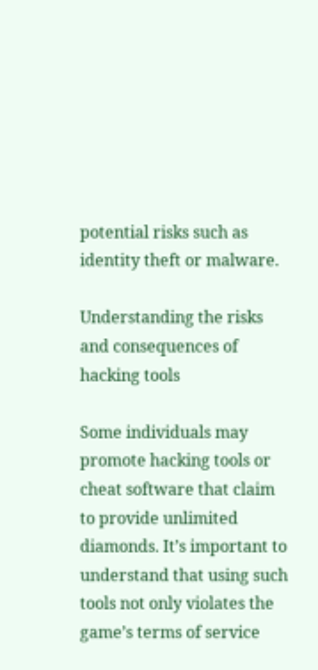potential risks such as identity theft or malware.

Understanding the risks and consequences of hacking tools

Some individuals may promote hacking tools or cheat software that claim to provide unlimited diamonds. It’s important to understand that using such tools not only violates the game’s terms of service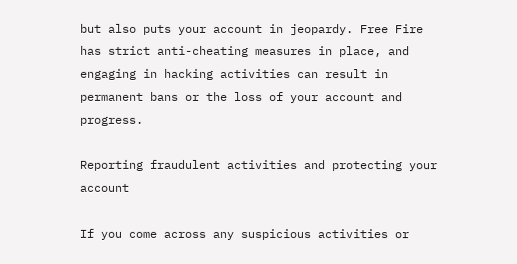but also puts your account in jeopardy. Free Fire has strict anti-cheating measures in place, and engaging in hacking activities can result in permanent bans or the loss of your account and progress.

Reporting fraudulent activities and protecting your account

If you come across any suspicious activities or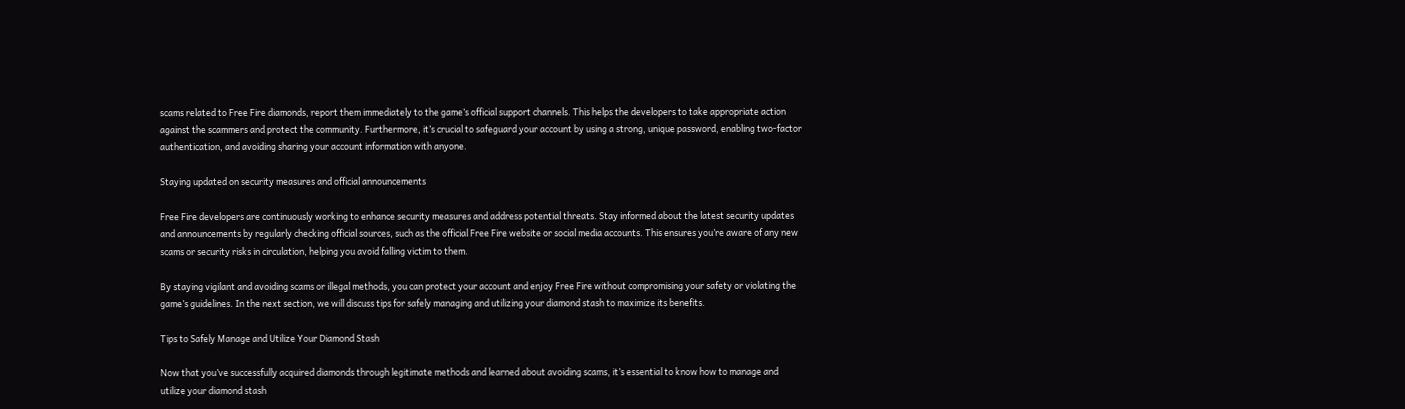scams related to Free Fire diamonds, report them immediately to the game’s official support channels. This helps the developers to take appropriate action against the scammers and protect the community. Furthermore, it’s crucial to safeguard your account by using a strong, unique password, enabling two-factor authentication, and avoiding sharing your account information with anyone.

Staying updated on security measures and official announcements

Free Fire developers are continuously working to enhance security measures and address potential threats. Stay informed about the latest security updates and announcements by regularly checking official sources, such as the official Free Fire website or social media accounts. This ensures you’re aware of any new scams or security risks in circulation, helping you avoid falling victim to them.

By staying vigilant and avoiding scams or illegal methods, you can protect your account and enjoy Free Fire without compromising your safety or violating the game’s guidelines. In the next section, we will discuss tips for safely managing and utilizing your diamond stash to maximize its benefits.

Tips to Safely Manage and Utilize Your Diamond Stash

Now that you’ve successfully acquired diamonds through legitimate methods and learned about avoiding scams, it’s essential to know how to manage and utilize your diamond stash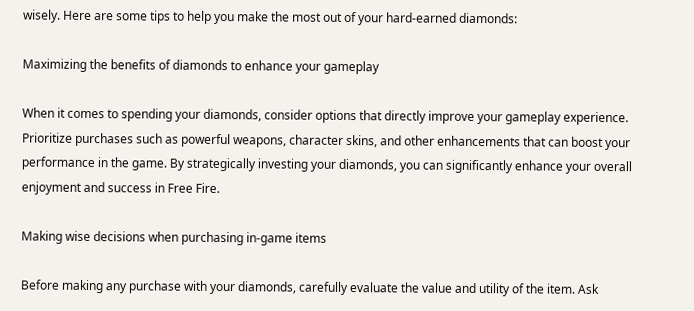wisely. Here are some tips to help you make the most out of your hard-earned diamonds:

Maximizing the benefits of diamonds to enhance your gameplay

When it comes to spending your diamonds, consider options that directly improve your gameplay experience. Prioritize purchases such as powerful weapons, character skins, and other enhancements that can boost your performance in the game. By strategically investing your diamonds, you can significantly enhance your overall enjoyment and success in Free Fire.

Making wise decisions when purchasing in-game items

Before making any purchase with your diamonds, carefully evaluate the value and utility of the item. Ask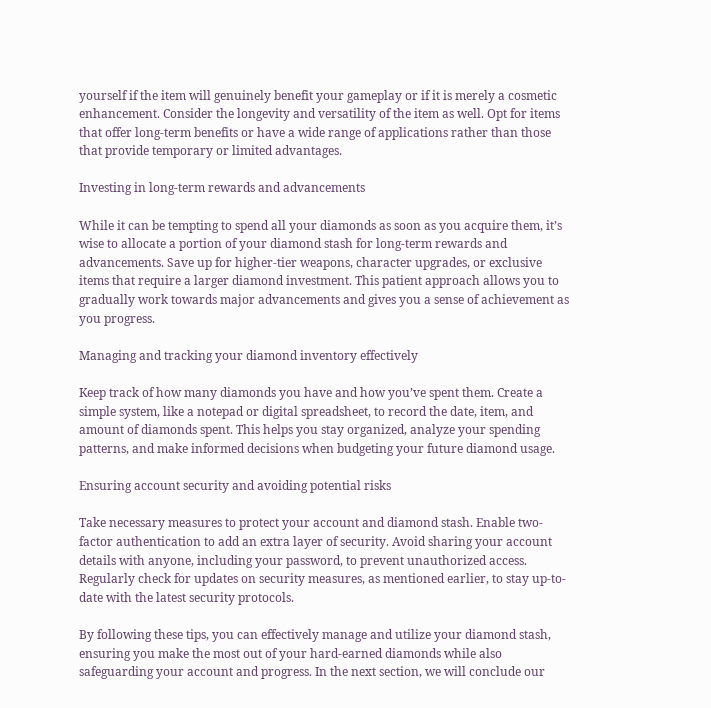yourself if the item will genuinely benefit your gameplay or if it is merely a cosmetic enhancement. Consider the longevity and versatility of the item as well. Opt for items that offer long-term benefits or have a wide range of applications rather than those that provide temporary or limited advantages.

Investing in long-term rewards and advancements

While it can be tempting to spend all your diamonds as soon as you acquire them, it’s wise to allocate a portion of your diamond stash for long-term rewards and advancements. Save up for higher-tier weapons, character upgrades, or exclusive items that require a larger diamond investment. This patient approach allows you to gradually work towards major advancements and gives you a sense of achievement as you progress.

Managing and tracking your diamond inventory effectively

Keep track of how many diamonds you have and how you’ve spent them. Create a simple system, like a notepad or digital spreadsheet, to record the date, item, and amount of diamonds spent. This helps you stay organized, analyze your spending patterns, and make informed decisions when budgeting your future diamond usage.

Ensuring account security and avoiding potential risks

Take necessary measures to protect your account and diamond stash. Enable two-factor authentication to add an extra layer of security. Avoid sharing your account details with anyone, including your password, to prevent unauthorized access. Regularly check for updates on security measures, as mentioned earlier, to stay up-to-date with the latest security protocols.

By following these tips, you can effectively manage and utilize your diamond stash, ensuring you make the most out of your hard-earned diamonds while also safeguarding your account and progress. In the next section, we will conclude our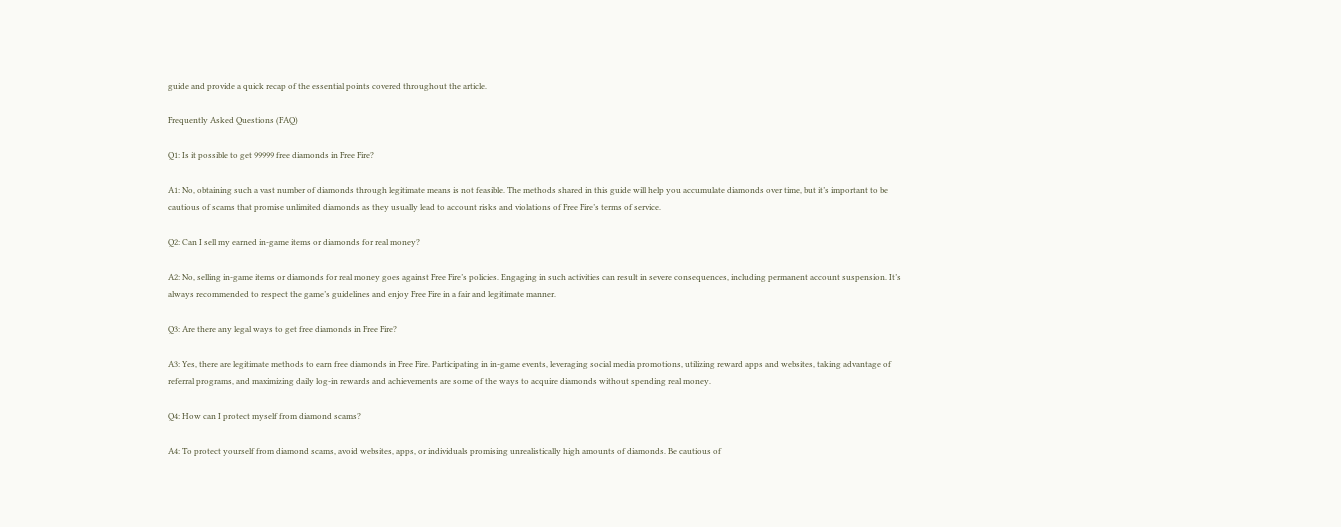guide and provide a quick recap of the essential points covered throughout the article.

Frequently Asked Questions (FAQ)

Q1: Is it possible to get 99999 free diamonds in Free Fire?

A1: No, obtaining such a vast number of diamonds through legitimate means is not feasible. The methods shared in this guide will help you accumulate diamonds over time, but it’s important to be cautious of scams that promise unlimited diamonds as they usually lead to account risks and violations of Free Fire’s terms of service.

Q2: Can I sell my earned in-game items or diamonds for real money?

A2: No, selling in-game items or diamonds for real money goes against Free Fire’s policies. Engaging in such activities can result in severe consequences, including permanent account suspension. It’s always recommended to respect the game’s guidelines and enjoy Free Fire in a fair and legitimate manner.

Q3: Are there any legal ways to get free diamonds in Free Fire?

A3: Yes, there are legitimate methods to earn free diamonds in Free Fire. Participating in in-game events, leveraging social media promotions, utilizing reward apps and websites, taking advantage of referral programs, and maximizing daily log-in rewards and achievements are some of the ways to acquire diamonds without spending real money.

Q4: How can I protect myself from diamond scams?

A4: To protect yourself from diamond scams, avoid websites, apps, or individuals promising unrealistically high amounts of diamonds. Be cautious of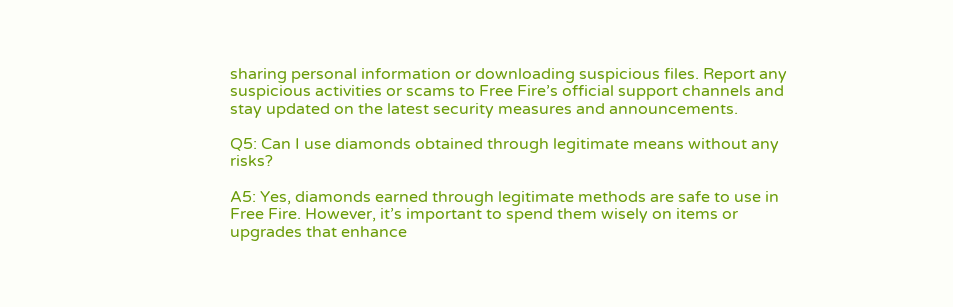sharing personal information or downloading suspicious files. Report any suspicious activities or scams to Free Fire’s official support channels and stay updated on the latest security measures and announcements.

Q5: Can I use diamonds obtained through legitimate means without any risks?

A5: Yes, diamonds earned through legitimate methods are safe to use in Free Fire. However, it’s important to spend them wisely on items or upgrades that enhance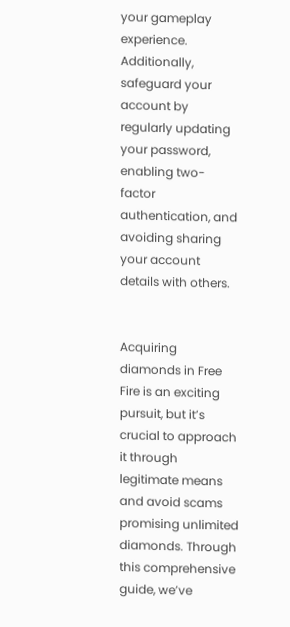your gameplay experience. Additionally, safeguard your account by regularly updating your password, enabling two-factor authentication, and avoiding sharing your account details with others.


Acquiring diamonds in Free Fire is an exciting pursuit, but it’s crucial to approach it through legitimate means and avoid scams promising unlimited diamonds. Through this comprehensive guide, we’ve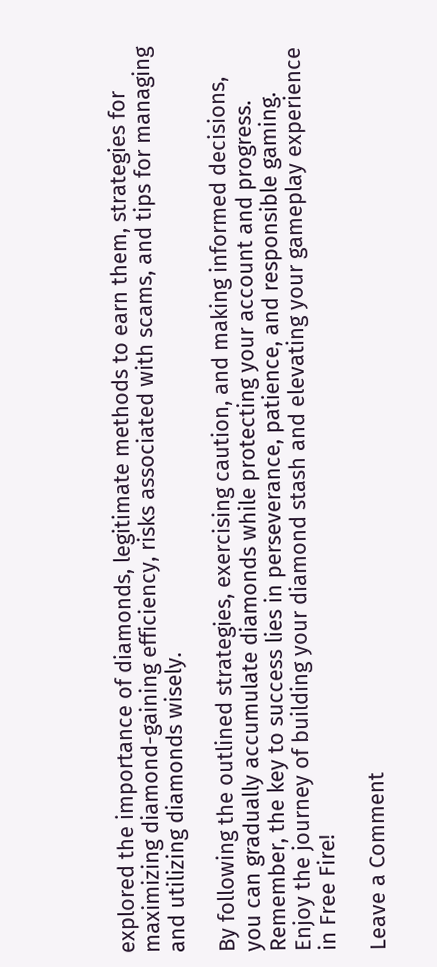explored the importance of diamonds, legitimate methods to earn them, strategies for maximizing diamond-gaining efficiency, risks associated with scams, and tips for managing and utilizing diamonds wisely.

By following the outlined strategies, exercising caution, and making informed decisions, you can gradually accumulate diamonds while protecting your account and progress. Remember, the key to success lies in perseverance, patience, and responsible gaming. Enjoy the journey of building your diamond stash and elevating your gameplay experience in Free Fire!

Leave a Comment